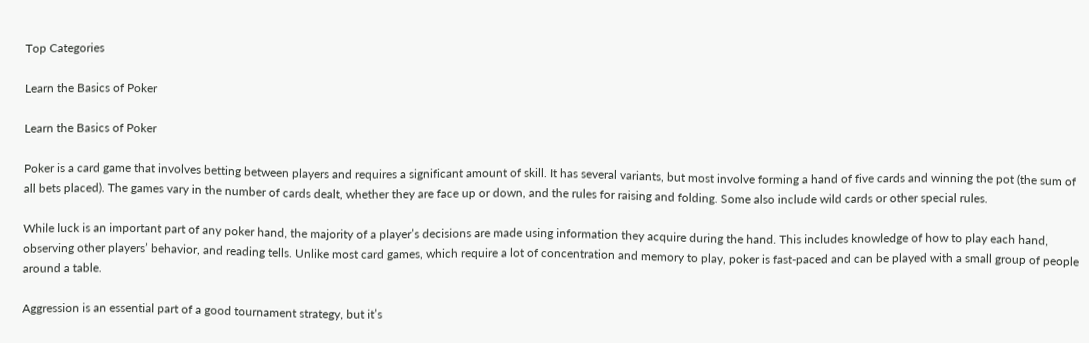Top Categories

Learn the Basics of Poker

Learn the Basics of Poker

Poker is a card game that involves betting between players and requires a significant amount of skill. It has several variants, but most involve forming a hand of five cards and winning the pot (the sum of all bets placed). The games vary in the number of cards dealt, whether they are face up or down, and the rules for raising and folding. Some also include wild cards or other special rules.

While luck is an important part of any poker hand, the majority of a player’s decisions are made using information they acquire during the hand. This includes knowledge of how to play each hand, observing other players’ behavior, and reading tells. Unlike most card games, which require a lot of concentration and memory to play, poker is fast-paced and can be played with a small group of people around a table.

Aggression is an essential part of a good tournament strategy, but it’s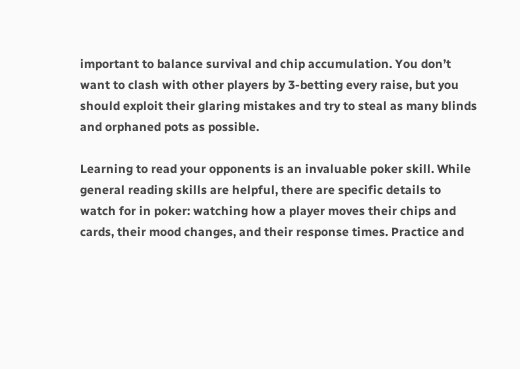important to balance survival and chip accumulation. You don’t want to clash with other players by 3-betting every raise, but you should exploit their glaring mistakes and try to steal as many blinds and orphaned pots as possible.

Learning to read your opponents is an invaluable poker skill. While general reading skills are helpful, there are specific details to watch for in poker: watching how a player moves their chips and cards, their mood changes, and their response times. Practice and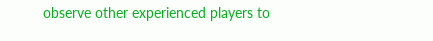observe other experienced players to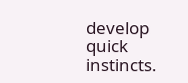develop quick instincts.